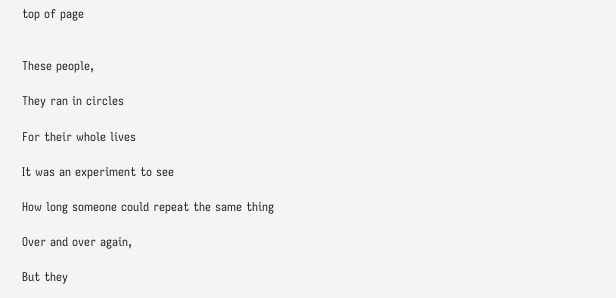top of page


These people,

They ran in circles

For their whole lives

It was an experiment to see

How long someone could repeat the same thing

Over and over again,

But they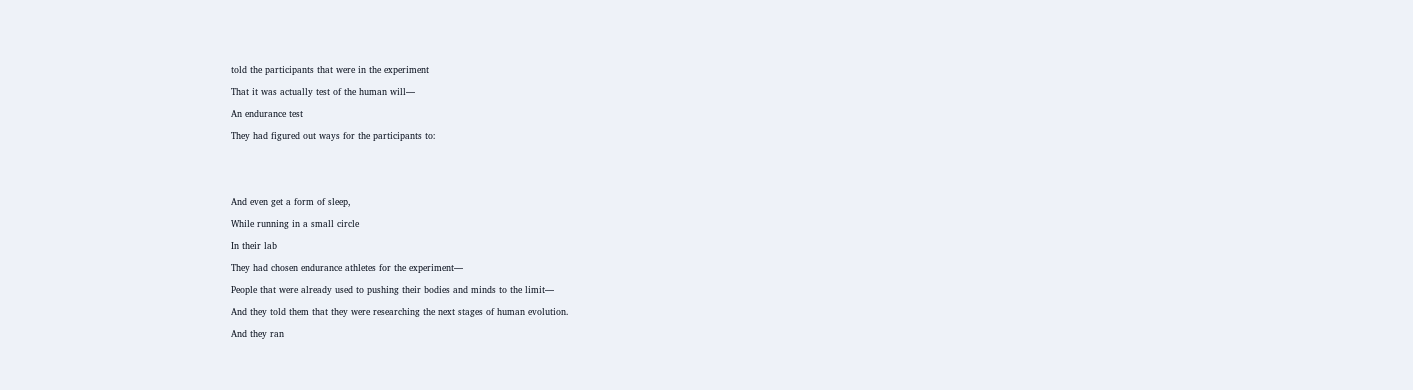told the participants that were in the experiment

That it was actually test of the human will—

An endurance test

They had figured out ways for the participants to:





And even get a form of sleep,

While running in a small circle

In their lab

They had chosen endurance athletes for the experiment—

People that were already used to pushing their bodies and minds to the limit—

And they told them that they were researching the next stages of human evolution.

And they ran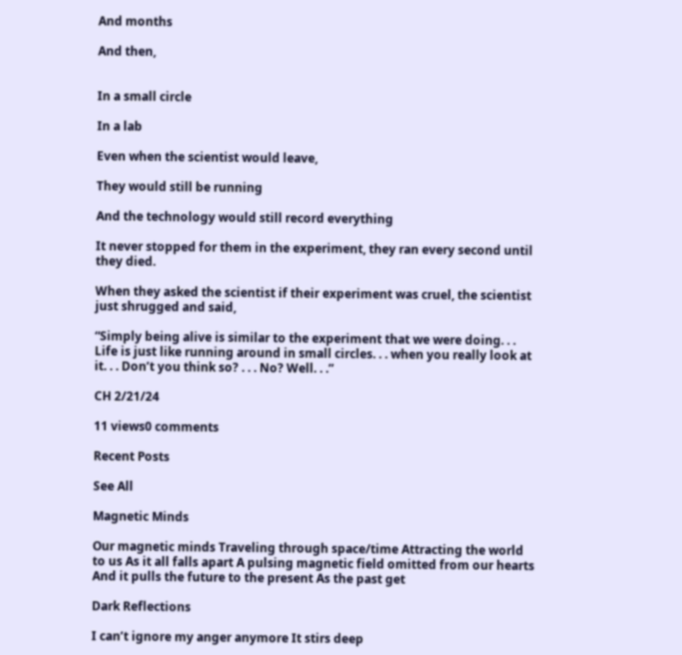And months

And then,


In a small circle

In a lab

Even when the scientist would leave,

They would still be running

And the technology would still record everything

It never stopped for them in the experiment, they ran every second until they died.

When they asked the scientist if their experiment was cruel, the scientist just shrugged and said,

“Simply being alive is similar to the experiment that we were doing. . . Life is just like running around in small circles. . . when you really look at it. . . Don’t you think so? . . . No? Well. . .”

CH 2/21/24

11 views0 comments

Recent Posts

See All

Magnetic Minds

Our magnetic minds Traveling through space/time Attracting the world to us As it all falls apart A pulsing magnetic field omitted from our hearts And it pulls the future to the present As the past get

Dark Reflections

I can’t ignore my anger anymore It stirs deep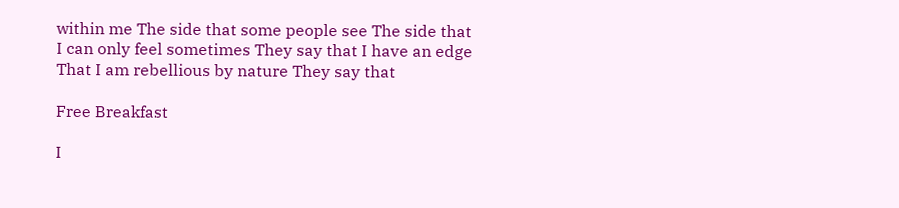within me The side that some people see The side that I can only feel sometimes They say that I have an edge That I am rebellious by nature They say that

Free Breakfast

I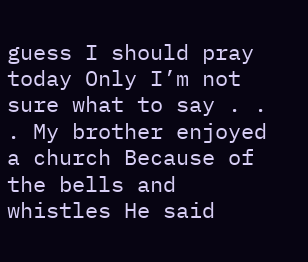guess I should pray today Only I’m not sure what to say . . . My brother enjoyed a church Because of the bells and whistles He said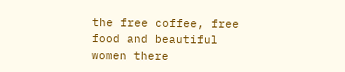the free coffee, free food and beautiful women there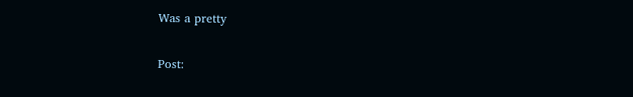Was a pretty


Post: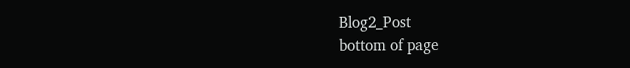Blog2_Post
bottom of page